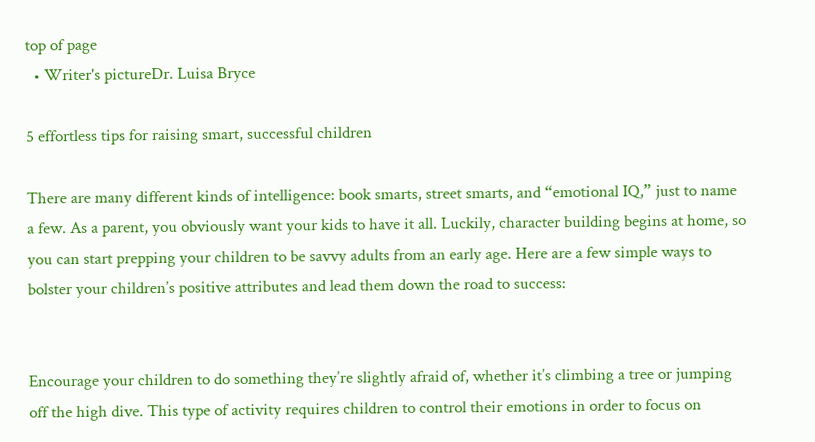top of page
  • Writer's pictureDr. Luisa Bryce

5 effortless tips for raising smart, successful children

There are many different kinds of intelligence: book smarts, street smarts, and “emotional IQ,” just to name a few. As a parent, you obviously want your kids to have it all. Luckily, character building begins at home, so you can start prepping your children to be savvy adults from an early age. Here are a few simple ways to bolster your children’s positive attributes and lead them down the road to success:


Encourage your children to do something they’re slightly afraid of, whether it’s climbing a tree or jumping off the high dive. This type of activity requires children to control their emotions in order to focus on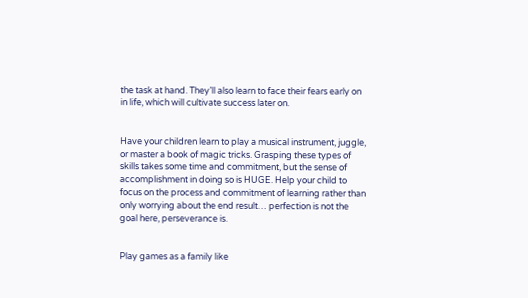the task at hand. They’ll also learn to face their fears early on in life, which will cultivate success later on.


Have your children learn to play a musical instrument, juggle, or master a book of magic tricks. Grasping these types of skills takes some time and commitment, but the sense of accomplishment in doing so is HUGE. Help your child to focus on the process and commitment of learning rather than only worrying about the end result… perfection is not the goal here, perseverance is.


Play games as a family like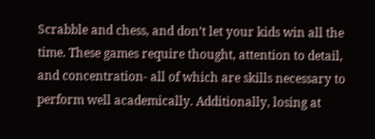Scrabble and chess, and don’t let your kids win all the time. These games require thought, attention to detail, and concentration- all of which are skills necessary to perform well academically. Additionally, losing at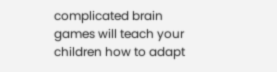complicated brain games will teach your children how to adapt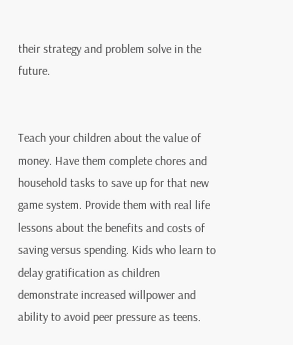their strategy and problem solve in the future.


Teach your children about the value of money. Have them complete chores and household tasks to save up for that new game system. Provide them with real life lessons about the benefits and costs of saving versus spending. Kids who learn to delay gratification as children demonstrate increased willpower and ability to avoid peer pressure as teens.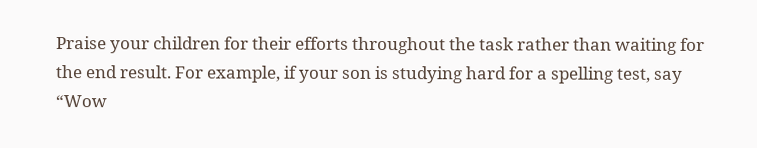Praise your children for their efforts throughout the task rather than waiting for the end result. For example, if your son is studying hard for a spelling test, say “Wow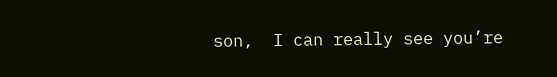son,  I can really see you’re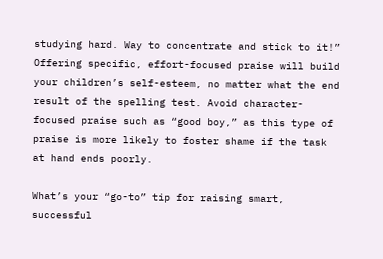studying hard. Way to concentrate and stick to it!” Offering specific, effort-focused praise will build your children’s self-esteem, no matter what the end result of the spelling test. Avoid character-focused praise such as “good boy,” as this type of praise is more likely to foster shame if the task at hand ends poorly.

What’s your “go-to” tip for raising smart, successful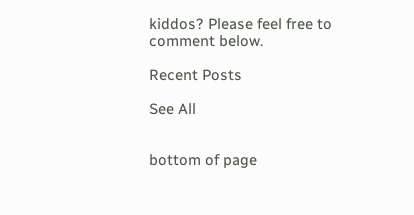kiddos? Please feel free to comment below.

Recent Posts

See All


bottom of page